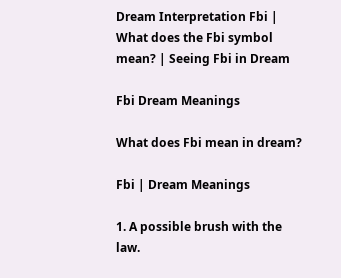Dream Interpretation Fbi | What does the Fbi symbol mean? | Seeing Fbi in Dream

Fbi Dream Meanings

What does Fbi mean in dream?

Fbi | Dream Meanings

1. A possible brush with the law.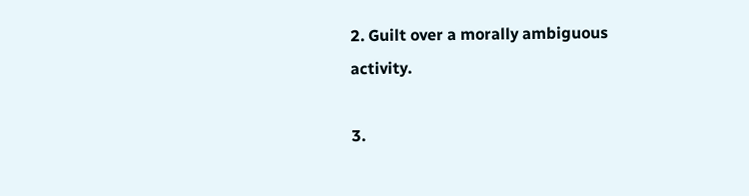2. Guilt over a morally ambiguous activity.

3.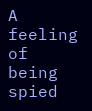A feeling of being spied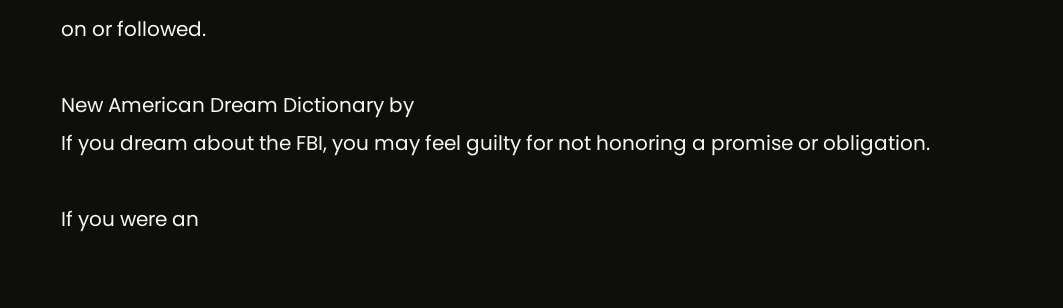on or followed.

New American Dream Dictionary by
If you dream about the FBI, you may feel guilty for not honoring a promise or obligation.

If you were an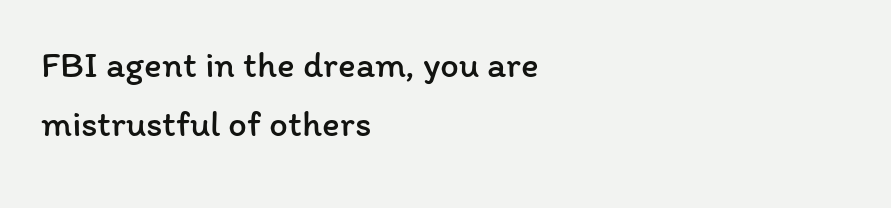FBI agent in the dream, you are mistrustful of others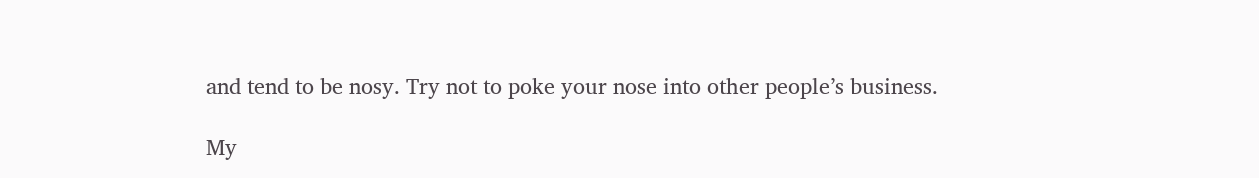and tend to be nosy. Try not to poke your nose into other people’s business.

My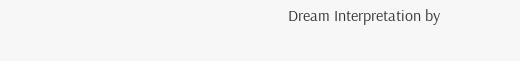Dream Interpretation by